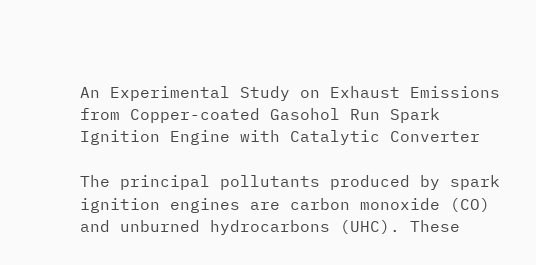An Experimental Study on Exhaust Emissions from Copper-coated Gasohol Run Spark Ignition Engine with Catalytic Converter

The principal pollutants produced by spark ignition engines are carbon monoxide (CO) and unburned hydrocarbons (UHC). These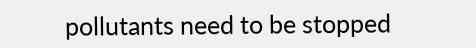pollutants need to be stopped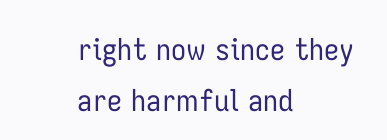right now since they are harmful and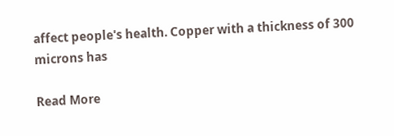affect people's health. Copper with a thickness of 300 microns has

Read More